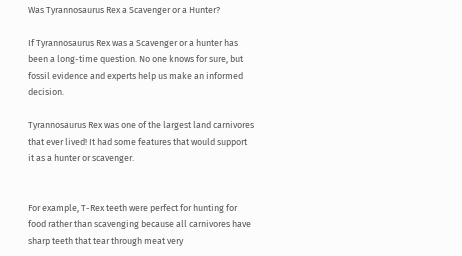Was Tyrannosaurus Rex a Scavenger or a Hunter?

If Tyrannosaurus Rex was a Scavenger or a hunter has been a long-time question. No one knows for sure, but fossil evidence and experts help us make an informed decision.

Tyrannosaurus Rex was one of the largest land carnivores that ever lived! It had some features that would support it as a hunter or scavenger.


For example, T-Rex teeth were perfect for hunting for food rather than scavenging because all carnivores have sharp teeth that tear through meat very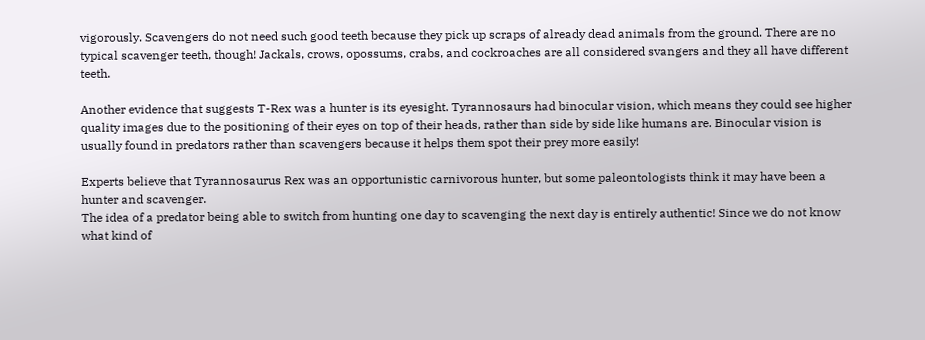vigorously. Scavengers do not need such good teeth because they pick up scraps of already dead animals from the ground. There are no typical scavenger teeth, though! Jackals, crows, opossums, crabs, and cockroaches are all considered svangers and they all have different teeth.

Another evidence that suggests T-Rex was a hunter is its eyesight. Tyrannosaurs had binocular vision, which means they could see higher quality images due to the positioning of their eyes on top of their heads, rather than side by side like humans are. Binocular vision is usually found in predators rather than scavengers because it helps them spot their prey more easily!

Experts believe that Tyrannosaurus Rex was an opportunistic carnivorous hunter, but some paleontologists think it may have been a hunter and scavenger.
The idea of a predator being able to switch from hunting one day to scavenging the next day is entirely authentic! Since we do not know what kind of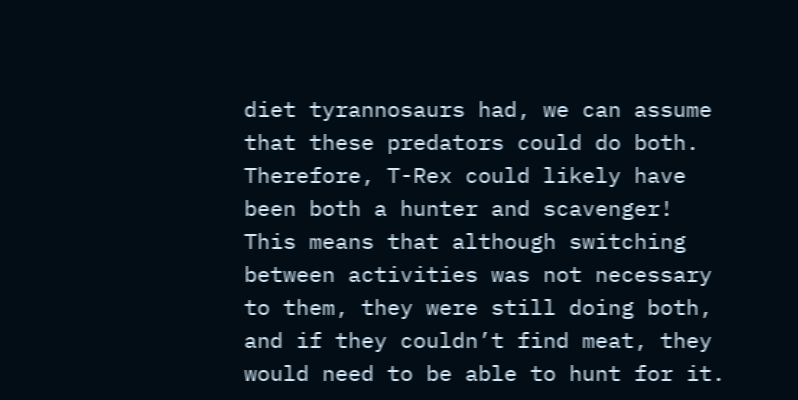diet tyrannosaurs had, we can assume that these predators could do both. Therefore, T-Rex could likely have been both a hunter and scavenger!
This means that although switching between activities was not necessary to them, they were still doing both, and if they couldn’t find meat, they would need to be able to hunt for it.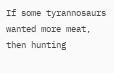If some tyrannosaurs wanted more meat, then hunting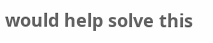would help solve this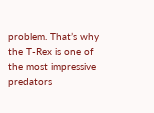problem. That’s why the T-Rex is one of the most impressive predators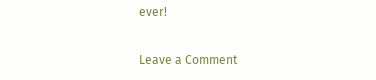ever!

Leave a Comment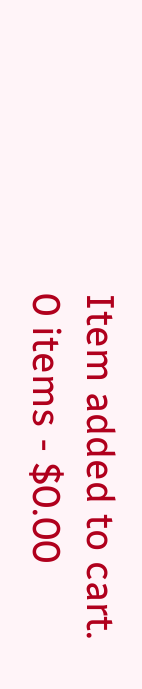Item added to cart.
0 items - $0.00